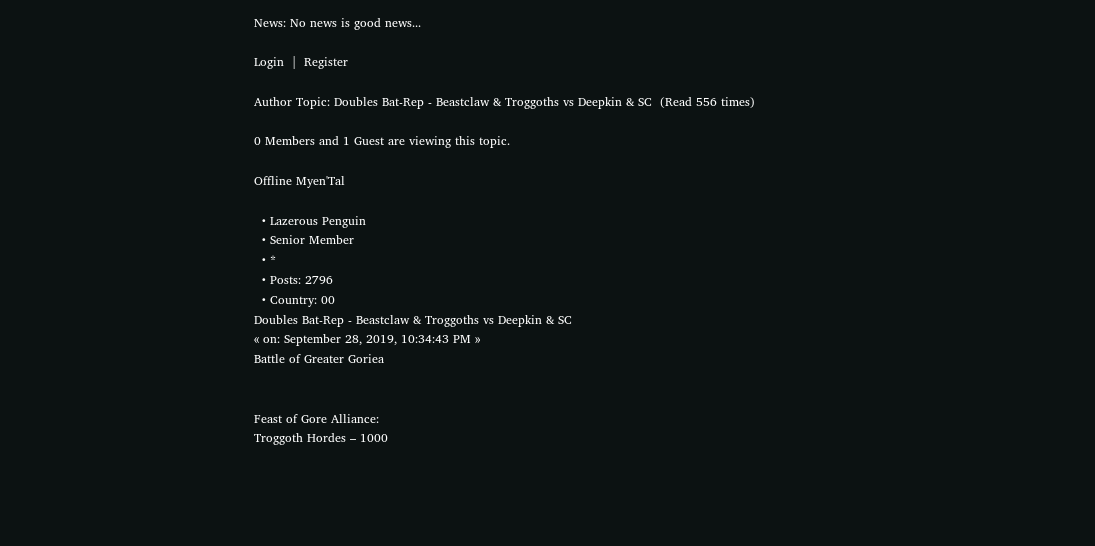News: No news is good news...

Login  |  Register

Author Topic: Doubles Bat-Rep - Beastclaw & Troggoths vs Deepkin & SC  (Read 556 times)

0 Members and 1 Guest are viewing this topic.

Offline Myen'Tal

  • Lazerous Penguin
  • Senior Member
  • *
  • Posts: 2796
  • Country: 00
Doubles Bat-Rep - Beastclaw & Troggoths vs Deepkin & SC
« on: September 28, 2019, 10:34:43 PM »
Battle of Greater Goriea


Feast of Gore Alliance:
Troggoth Hordes – 1000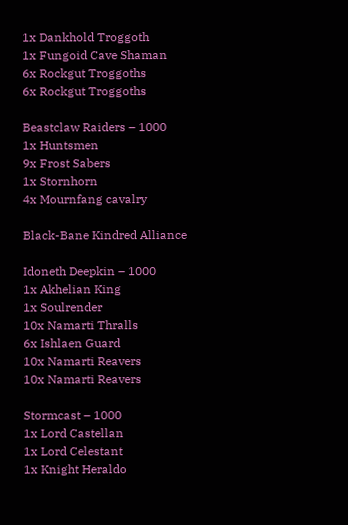1x Dankhold Troggoth
1x Fungoid Cave Shaman
6x Rockgut Troggoths
6x Rockgut Troggoths

Beastclaw Raiders – 1000
1x Huntsmen
9x Frost Sabers
1x Stornhorn
4x Mournfang cavalry

Black-Bane Kindred Alliance

Idoneth Deepkin – 1000
1x Akhelian King
1x Soulrender
10x Namarti Thralls
6x Ishlaen Guard
10x Namarti Reavers
10x Namarti Reavers

Stormcast – 1000
1x Lord Castellan
1x Lord Celestant
1x Knight Heraldo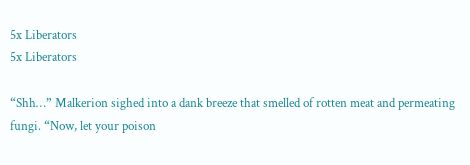5x Liberators
5x Liberators

“Shh…” Malkerion sighed into a dank breeze that smelled of rotten meat and permeating fungi. “Now, let your poison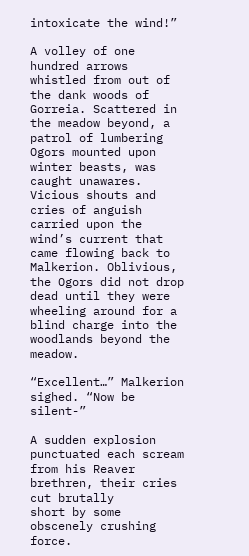intoxicate the wind!”

A volley of one hundred arrows whistled from out of the dank woods of Gorreia. Scattered in the meadow beyond, a patrol of lumbering Ogors mounted upon winter beasts, was caught unawares.
Vicious shouts and cries of anguish carried upon the wind’s current that came flowing back to Malkerion. Oblivious, the Ogors did not drop dead until they were wheeling around for a blind charge into the woodlands beyond the meadow.

“Excellent…” Malkerion sighed. “Now be silent-”

A sudden explosion punctuated each scream from his Reaver brethren, their cries cut brutally
short by some obscenely crushing force.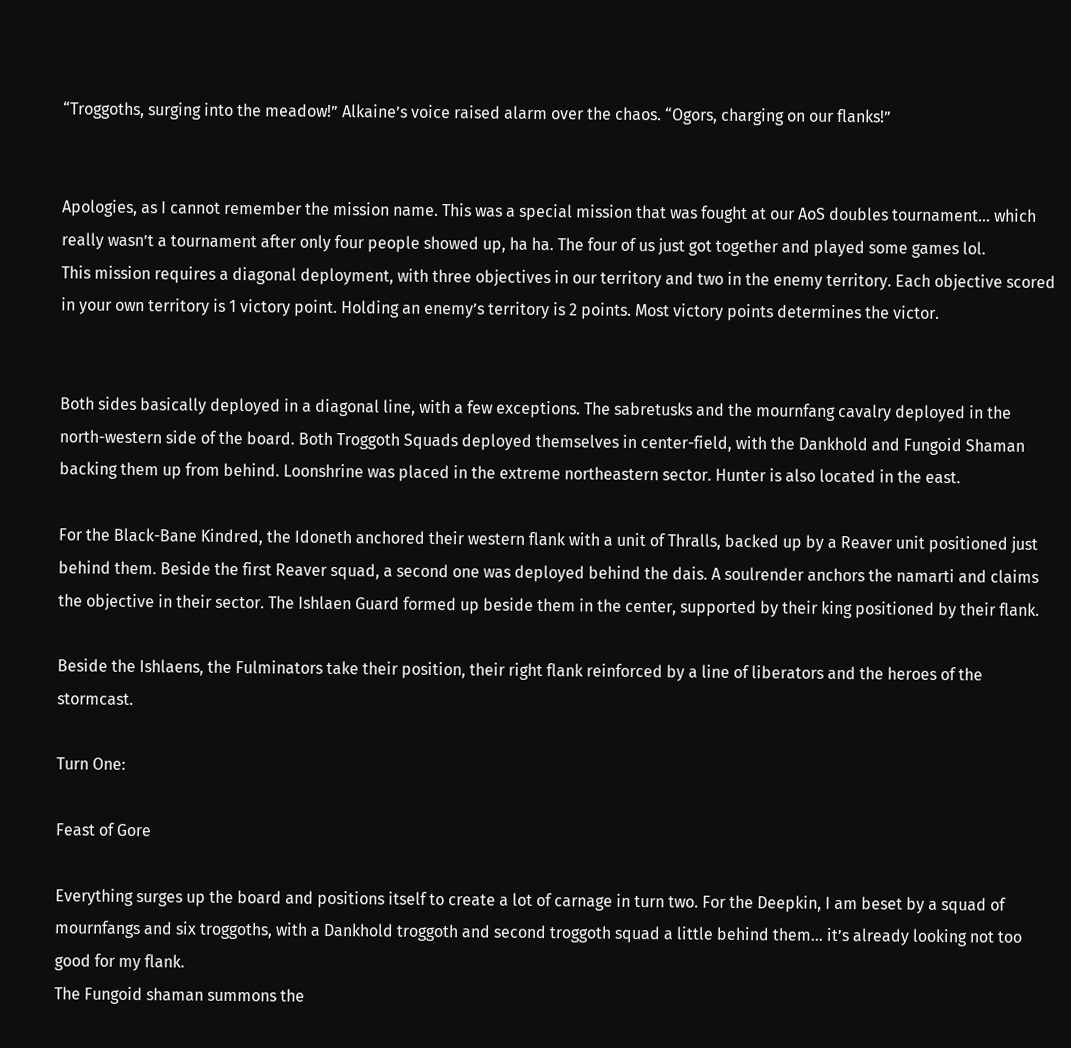“Troggoths, surging into the meadow!” Alkaine’s voice raised alarm over the chaos. “Ogors, charging on our flanks!”


Apologies, as I cannot remember the mission name. This was a special mission that was fought at our AoS doubles tournament… which really wasn’t a tournament after only four people showed up, ha ha. The four of us just got together and played some games lol.
This mission requires a diagonal deployment, with three objectives in our territory and two in the enemy territory. Each objective scored in your own territory is 1 victory point. Holding an enemy’s territory is 2 points. Most victory points determines the victor.


Both sides basically deployed in a diagonal line, with a few exceptions. The sabretusks and the mournfang cavalry deployed in the north-western side of the board. Both Troggoth Squads deployed themselves in center-field, with the Dankhold and Fungoid Shaman backing them up from behind. Loonshrine was placed in the extreme northeastern sector. Hunter is also located in the east.

For the Black-Bane Kindred, the Idoneth anchored their western flank with a unit of Thralls, backed up by a Reaver unit positioned just behind them. Beside the first Reaver squad, a second one was deployed behind the dais. A soulrender anchors the namarti and claims the objective in their sector. The Ishlaen Guard formed up beside them in the center, supported by their king positioned by their flank.

Beside the Ishlaens, the Fulminators take their position, their right flank reinforced by a line of liberators and the heroes of the stormcast.

Turn One:

Feast of Gore

Everything surges up the board and positions itself to create a lot of carnage in turn two. For the Deepkin, I am beset by a squad of mournfangs and six troggoths, with a Dankhold troggoth and second troggoth squad a little behind them… it’s already looking not too good for my flank.
The Fungoid shaman summons the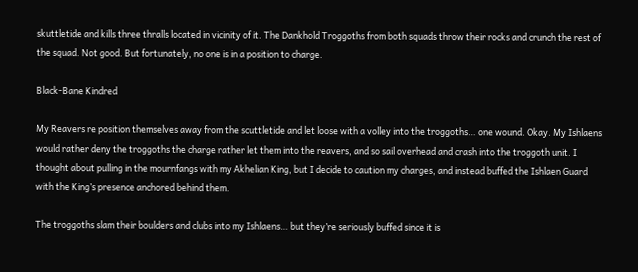skuttletide and kills three thralls located in vicinity of it. The Dankhold Troggoths from both squads throw their rocks and crunch the rest of the squad. Not good. But fortunately, no one is in a position to charge.

Black-Bane Kindred

My Reavers re position themselves away from the scuttletide and let loose with a volley into the troggoths… one wound. Okay. My Ishlaens would rather deny the troggoths the charge rather let them into the reavers, and so sail overhead and crash into the troggoth unit. I thought about pulling in the mournfangs with my Akhelian King, but I decide to caution my charges, and instead buffed the Ishlaen Guard with the King’s presence anchored behind them.

The troggoths slam their boulders and clubs into my Ishlaens… but they’re seriously buffed since it is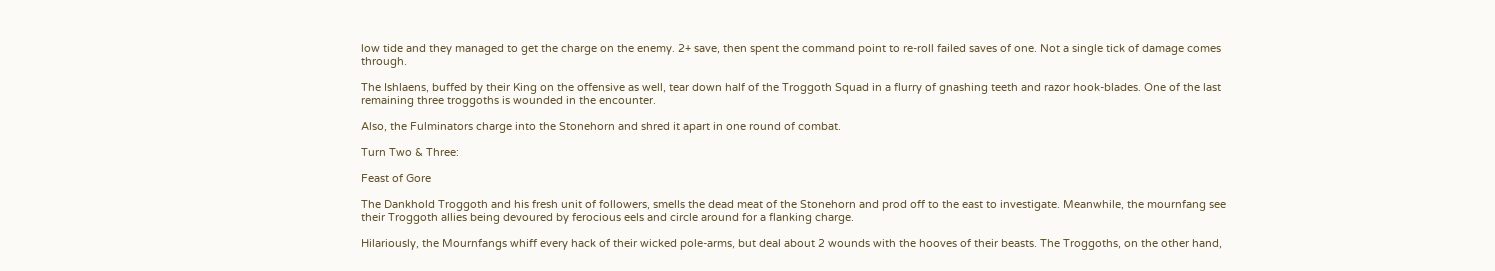low tide and they managed to get the charge on the enemy. 2+ save, then spent the command point to re-roll failed saves of one. Not a single tick of damage comes through.

The Ishlaens, buffed by their King on the offensive as well, tear down half of the Troggoth Squad in a flurry of gnashing teeth and razor hook-blades. One of the last remaining three troggoths is wounded in the encounter.

Also, the Fulminators charge into the Stonehorn and shred it apart in one round of combat.

Turn Two & Three:

Feast of Gore

The Dankhold Troggoth and his fresh unit of followers, smells the dead meat of the Stonehorn and prod off to the east to investigate. Meanwhile, the mournfang see their Troggoth allies being devoured by ferocious eels and circle around for a flanking charge.

Hilariously, the Mournfangs whiff every hack of their wicked pole-arms, but deal about 2 wounds with the hooves of their beasts. The Troggoths, on the other hand,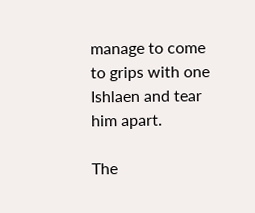manage to come to grips with one Ishlaen and tear him apart.

The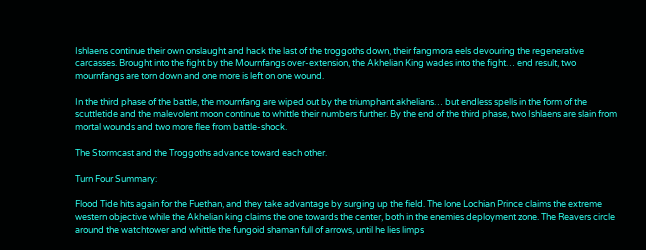Ishlaens continue their own onslaught and hack the last of the troggoths down, their fangmora eels devouring the regenerative carcasses. Brought into the fight by the Mournfangs over-extension, the Akhelian King wades into the fight… end result, two mournfangs are torn down and one more is left on one wound.

In the third phase of the battle, the mournfang are wiped out by the triumphant akhelians… but endless spells in the form of the scuttletide and the malevolent moon continue to whittle their numbers further. By the end of the third phase, two Ishlaens are slain from mortal wounds and two more flee from battle-shock.

The Stormcast and the Troggoths advance toward each other.

Turn Four Summary:

Flood Tide hits again for the Fuethan, and they take advantage by surging up the field. The lone Lochian Prince claims the extreme western objective while the Akhelian king claims the one towards the center, both in the enemies deployment zone. The Reavers circle around the watchtower and whittle the fungoid shaman full of arrows, until he lies limps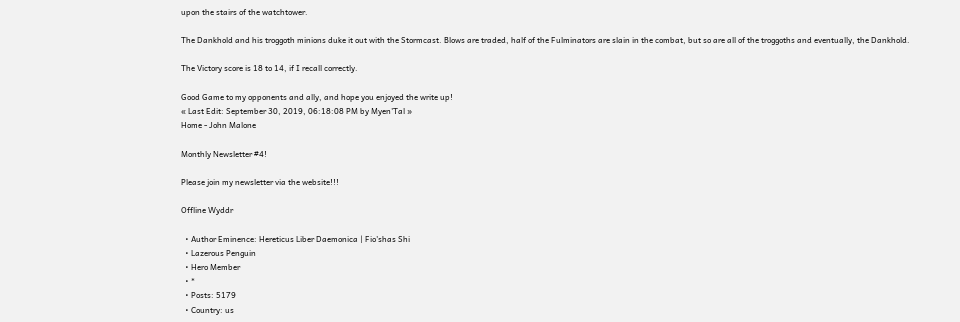upon the stairs of the watchtower.

The Dankhold and his troggoth minions duke it out with the Stormcast. Blows are traded, half of the Fulminators are slain in the combat, but so are all of the troggoths and eventually, the Dankhold.

The Victory score is 18 to 14, if I recall correctly.

Good Game to my opponents and ally, and hope you enjoyed the write up!
« Last Edit: September 30, 2019, 06:18:08 PM by Myen'Tal »
Home - John Malone

Monthly Newsletter #4!

Please join my newsletter via the website!!!

Offline Wyddr

  • Author Eminence: Hereticus Liber Daemonica | Fio'shas Shi
  • Lazerous Penguin
  • Hero Member
  • *
  • Posts: 5179
  • Country: us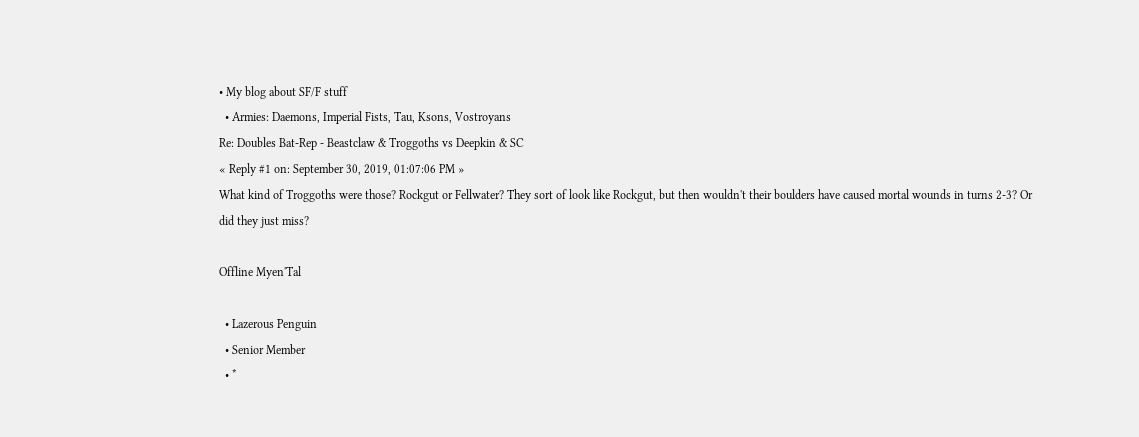• My blog about SF/F stuff
  • Armies: Daemons, Imperial Fists, Tau, Ksons, Vostroyans
Re: Doubles Bat-Rep - Beastclaw & Troggoths vs Deepkin & SC
« Reply #1 on: September 30, 2019, 01:07:06 PM »
What kind of Troggoths were those? Rockgut or Fellwater? They sort of look like Rockgut, but then wouldn't their boulders have caused mortal wounds in turns 2-3? Or did they just miss?

Offline Myen'Tal

  • Lazerous Penguin
  • Senior Member
  • *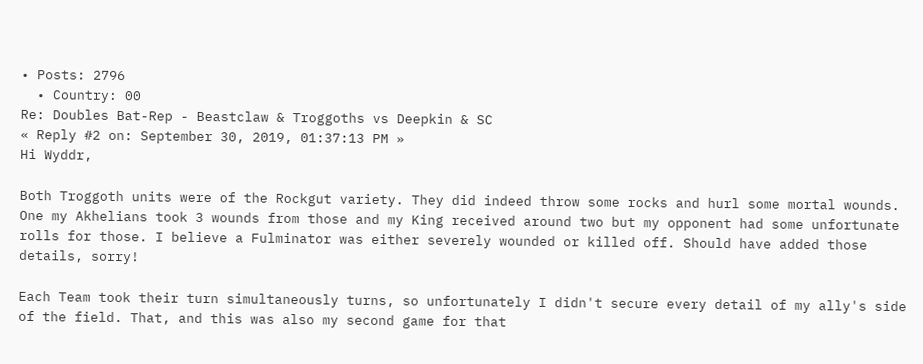• Posts: 2796
  • Country: 00
Re: Doubles Bat-Rep - Beastclaw & Troggoths vs Deepkin & SC
« Reply #2 on: September 30, 2019, 01:37:13 PM »
Hi Wyddr,

Both Troggoth units were of the Rockgut variety. They did indeed throw some rocks and hurl some mortal wounds. One my Akhelians took 3 wounds from those and my King received around two but my opponent had some unfortunate rolls for those. I believe a Fulminator was either severely wounded or killed off. Should have added those details, sorry!

Each Team took their turn simultaneously turns, so unfortunately I didn't secure every detail of my ally's side of the field. That, and this was also my second game for that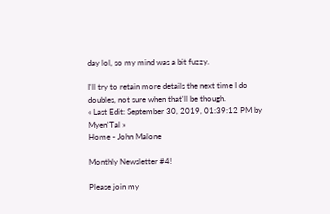day lol, so my mind was a bit fuzzy.

I'll try to retain more details the next time I do doubles, not sure when that'll be though.
« Last Edit: September 30, 2019, 01:39:12 PM by Myen'Tal »
Home - John Malone

Monthly Newsletter #4!

Please join my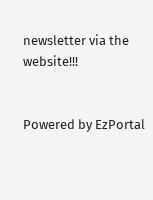newsletter via the website!!!


Powered by EzPortal